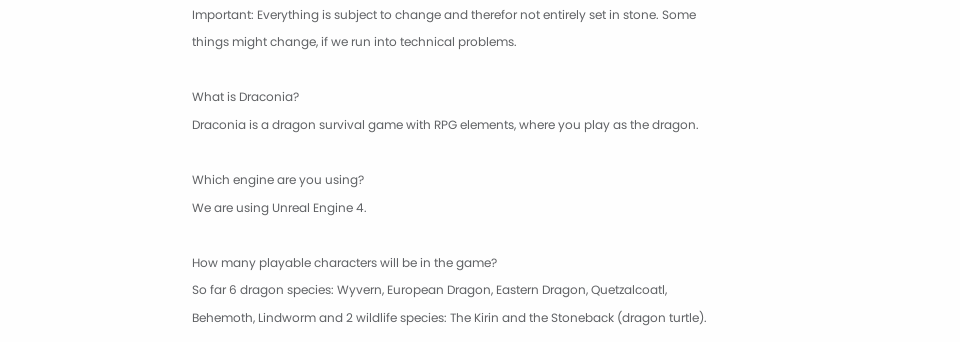Important: Everything is subject to change and therefor not entirely set in stone. Some things might change, if we run into technical problems.

What is Draconia?
Draconia is a dragon survival game with RPG elements, where you play as the dragon.

Which engine are you using?
We are using Unreal Engine 4.

How many playable characters will be in the game?
So far 6 dragon species: Wyvern, European Dragon, Eastern Dragon, Quetzalcoatl, Behemoth, Lindworm and 2 wildlife species: The Kirin and the Stoneback (dragon turtle).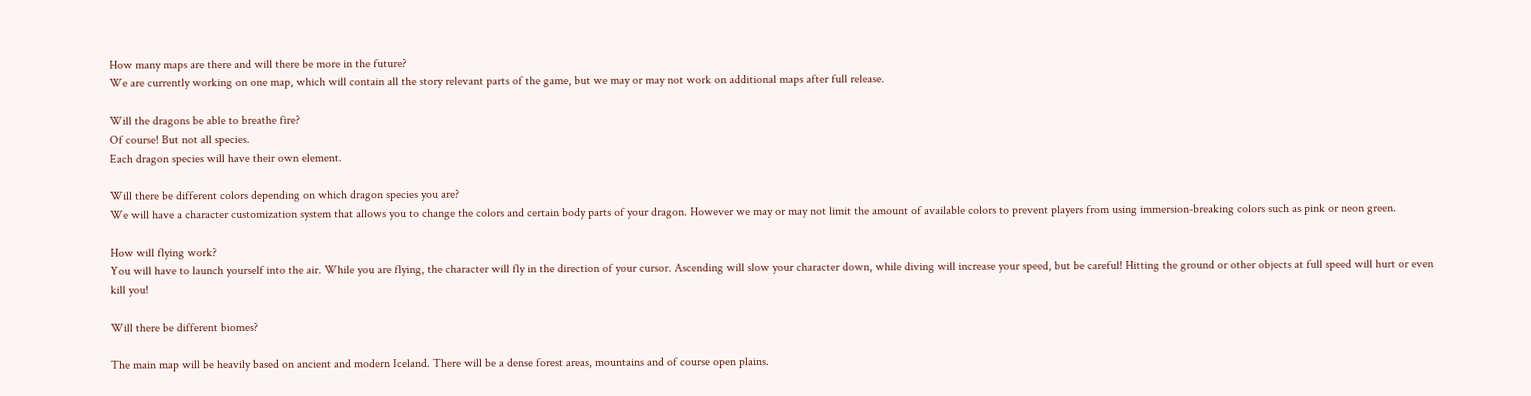How many maps are there and will there be more in the future?
We are currently working on one map, which will contain all the story relevant parts of the game, but we may or may not work on additional maps after full release.

Will the dragons be able to breathe fire?
Of course! But not all species.
Each dragon species will have their own element.

Will there be different colors depending on which dragon species you are?
We will have a character customization system that allows you to change the colors and certain body parts of your dragon. However we may or may not limit the amount of available colors to prevent players from using immersion-breaking colors such as pink or neon green.

How will flying work?
You will have to launch yourself into the air. While you are flying, the character will fly in the direction of your cursor. Ascending will slow your character down, while diving will increase your speed, but be careful! Hitting the ground or other objects at full speed will hurt or even kill you!

Will there be different biomes?

The main map will be heavily based on ancient and modern Iceland. There will be a dense forest areas, mountains and of course open plains.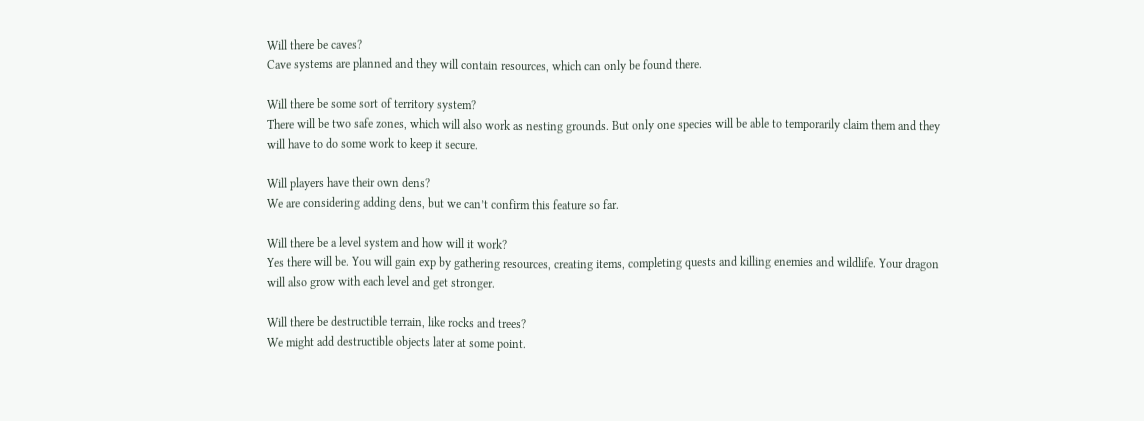Will there be caves?
Cave systems are planned and they will contain resources, which can only be found there.

Will there be some sort of territory system?
There will be two safe zones, which will also work as nesting grounds. But only one species will be able to temporarily claim them and they will have to do some work to keep it secure.

Will players have their own dens?
We are considering adding dens, but we can’t confirm this feature so far.

Will there be a level system and how will it work?
Yes there will be. You will gain exp by gathering resources, creating items, completing quests and killing enemies and wildlife. Your dragon will also grow with each level and get stronger.

Will there be destructible terrain, like rocks and trees?
We might add destructible objects later at some point.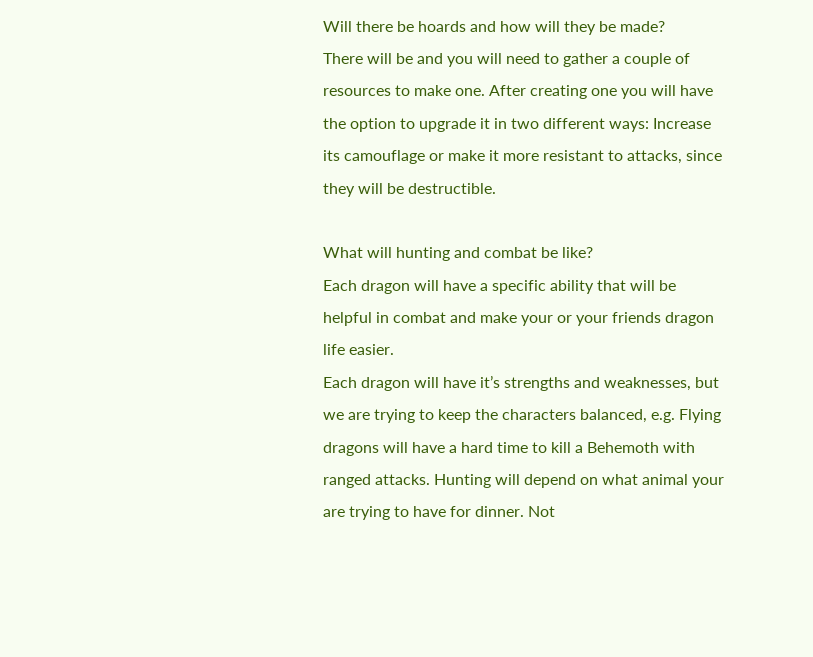Will there be hoards and how will they be made?
There will be and you will need to gather a couple of resources to make one. After creating one you will have the option to upgrade it in two different ways: Increase its camouflage or make it more resistant to attacks, since they will be destructible.

What will hunting and combat be like?
Each dragon will have a specific ability that will be helpful in combat and make your or your friends dragon life easier.
Each dragon will have it’s strengths and weaknesses, but we are trying to keep the characters balanced, e.g. Flying dragons will have a hard time to kill a Behemoth with ranged attacks. Hunting will depend on what animal your are trying to have for dinner. Not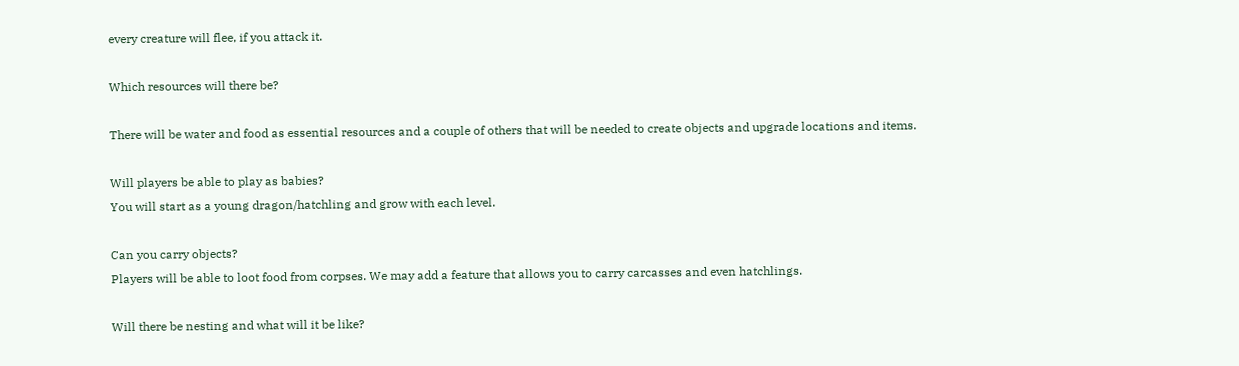every creature will flee, if you attack it.

Which resources will there be?

There will be water and food as essential resources and a couple of others that will be needed to create objects and upgrade locations and items.

Will players be able to play as babies?
You will start as a young dragon/hatchling and grow with each level.

Can you carry objects?
Players will be able to loot food from corpses. We may add a feature that allows you to carry carcasses and even hatchlings.

Will there be nesting and what will it be like?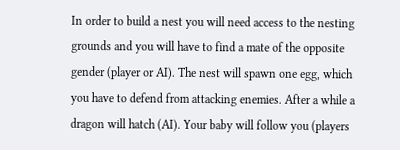In order to build a nest you will need access to the nesting grounds and you will have to find a mate of the opposite gender (player or AI). The nest will spawn one egg, which you have to defend from attacking enemies. After a while a dragon will hatch (AI). Your baby will follow you (players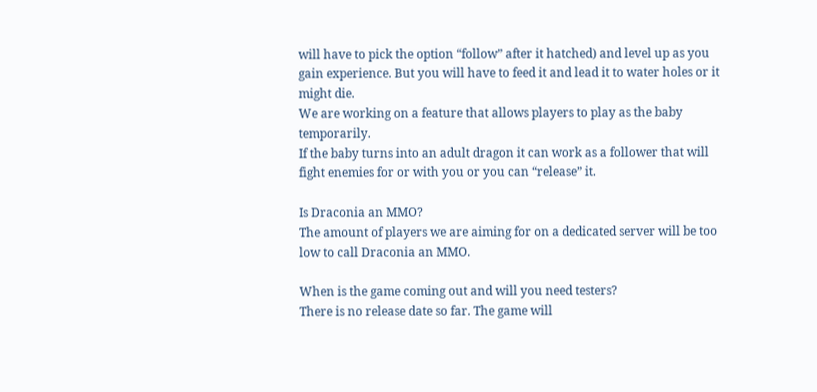will have to pick the option “follow” after it hatched) and level up as you gain experience. But you will have to feed it and lead it to water holes or it might die.
We are working on a feature that allows players to play as the baby temporarily.
If the baby turns into an adult dragon it can work as a follower that will fight enemies for or with you or you can “release” it.

Is Draconia an MMO?
The amount of players we are aiming for on a dedicated server will be too low to call Draconia an MMO.

When is the game coming out and will you need testers?
There is no release date so far. The game will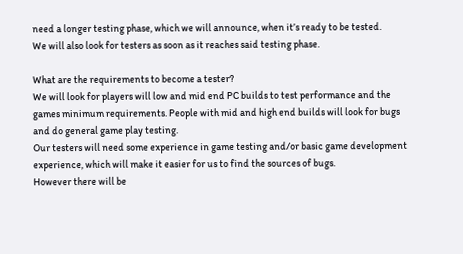need a longer testing phase, which we will announce, when it’s ready to be tested.
We will also look for testers as soon as it reaches said testing phase.

What are the requirements to become a tester?
We will look for players will low and mid end PC builds to test performance and the games minimum requirements. People with mid and high end builds will look for bugs and do general game play testing.
Our testers will need some experience in game testing and/or basic game development experience, which will make it easier for us to find the sources of bugs.
However there will be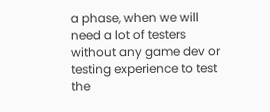a phase, when we will need a lot of testers without any game dev or testing experience to test the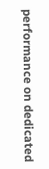performance on dedicated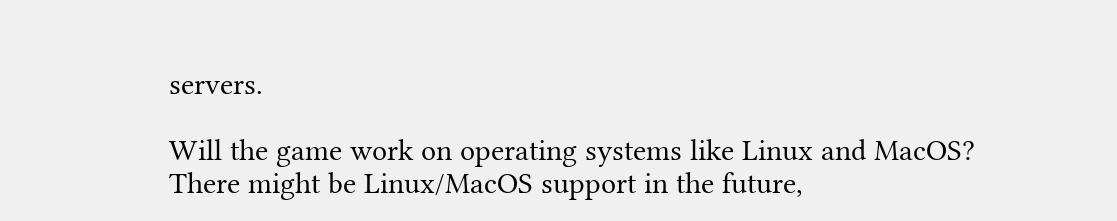servers.

Will the game work on operating systems like Linux and MacOS?
There might be Linux/MacOS support in the future,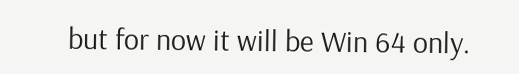but for now it will be Win 64 only.